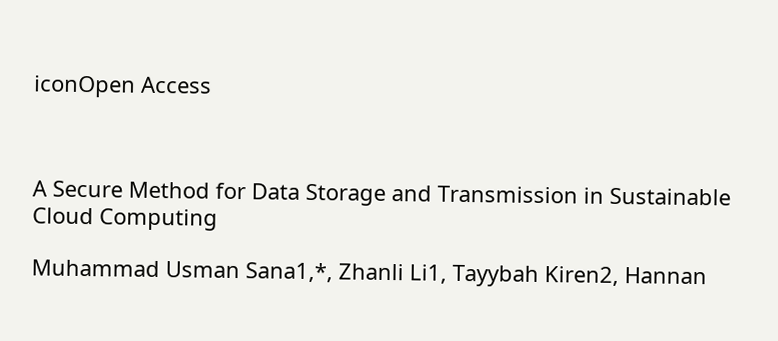iconOpen Access



A Secure Method for Data Storage and Transmission in Sustainable Cloud Computing

Muhammad Usman Sana1,*, Zhanli Li1, Tayybah Kiren2, Hannan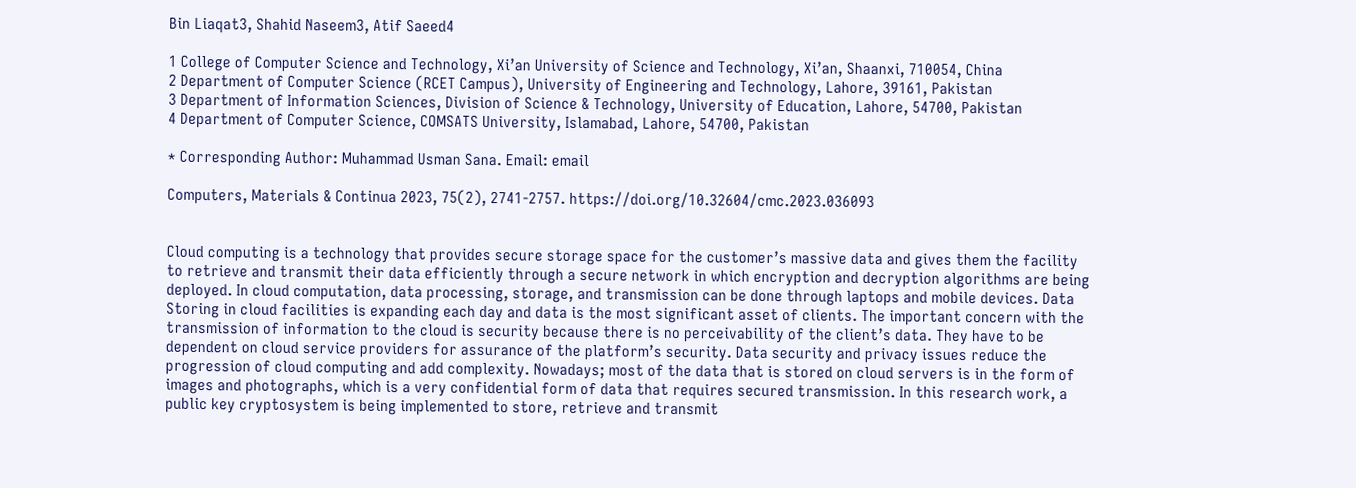Bin Liaqat3, Shahid Naseem3, Atif Saeed4

1 College of Computer Science and Technology, Xi’an University of Science and Technology, Xi’an, Shaanxi, 710054, China
2 Department of Computer Science (RCET Campus), University of Engineering and Technology, Lahore, 39161, Pakistan
3 Department of Information Sciences, Division of Science & Technology, University of Education, Lahore, 54700, Pakistan
4 Department of Computer Science, COMSATS University, Islamabad, Lahore, 54700, Pakistan

* Corresponding Author: Muhammad Usman Sana. Email: email

Computers, Materials & Continua 2023, 75(2), 2741-2757. https://doi.org/10.32604/cmc.2023.036093


Cloud computing is a technology that provides secure storage space for the customer’s massive data and gives them the facility to retrieve and transmit their data efficiently through a secure network in which encryption and decryption algorithms are being deployed. In cloud computation, data processing, storage, and transmission can be done through laptops and mobile devices. Data Storing in cloud facilities is expanding each day and data is the most significant asset of clients. The important concern with the transmission of information to the cloud is security because there is no perceivability of the client’s data. They have to be dependent on cloud service providers for assurance of the platform’s security. Data security and privacy issues reduce the progression of cloud computing and add complexity. Nowadays; most of the data that is stored on cloud servers is in the form of images and photographs, which is a very confidential form of data that requires secured transmission. In this research work, a public key cryptosystem is being implemented to store, retrieve and transmit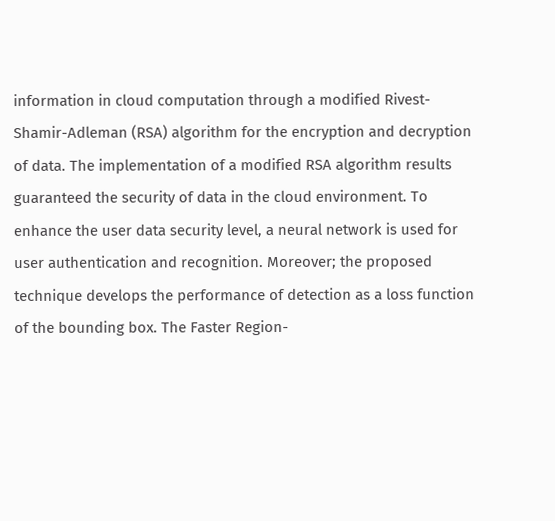information in cloud computation through a modified Rivest-Shamir-Adleman (RSA) algorithm for the encryption and decryption of data. The implementation of a modified RSA algorithm results guaranteed the security of data in the cloud environment. To enhance the user data security level, a neural network is used for user authentication and recognition. Moreover; the proposed technique develops the performance of detection as a loss function of the bounding box. The Faster Region-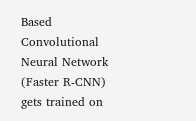Based Convolutional Neural Network (Faster R-CNN) gets trained on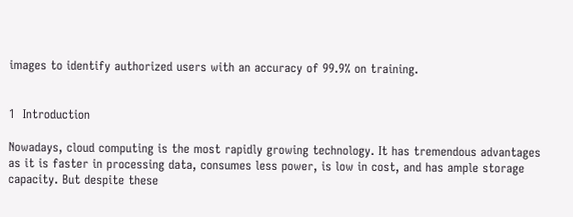images to identify authorized users with an accuracy of 99.9% on training.


1  Introduction

Nowadays, cloud computing is the most rapidly growing technology. It has tremendous advantages as it is faster in processing data, consumes less power, is low in cost, and has ample storage capacity. But despite these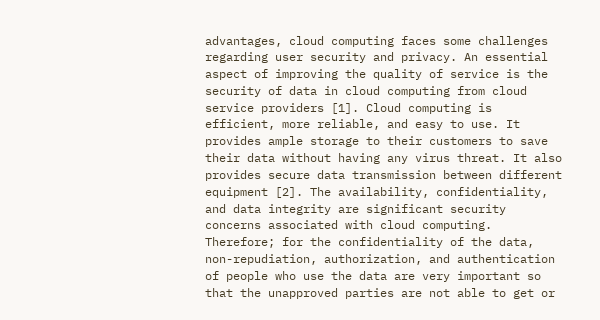advantages, cloud computing faces some challenges regarding user security and privacy. An essential aspect of improving the quality of service is the security of data in cloud computing from cloud service providers [1]. Cloud computing is efficient, more reliable, and easy to use. It provides ample storage to their customers to save their data without having any virus threat. It also provides secure data transmission between different equipment [2]. The availability, confidentiality, and data integrity are significant security concerns associated with cloud computing. Therefore; for the confidentiality of the data, non-repudiation, authorization, and authentication of people who use the data are very important so that the unapproved parties are not able to get or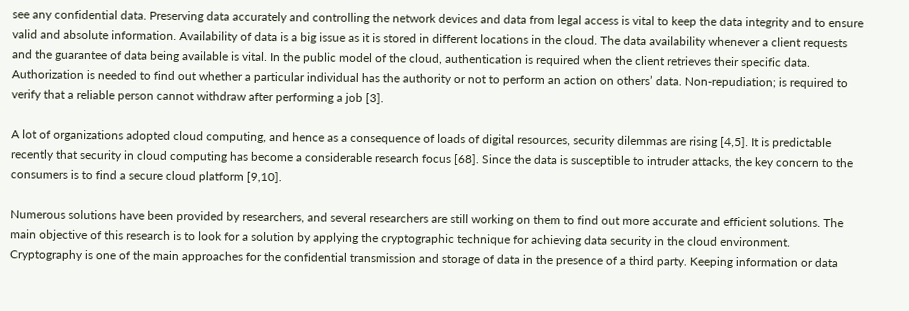see any confidential data. Preserving data accurately and controlling the network devices and data from legal access is vital to keep the data integrity and to ensure valid and absolute information. Availability of data is a big issue as it is stored in different locations in the cloud. The data availability whenever a client requests and the guarantee of data being available is vital. In the public model of the cloud, authentication is required when the client retrieves their specific data. Authorization is needed to find out whether a particular individual has the authority or not to perform an action on others’ data. Non-repudiation; is required to verify that a reliable person cannot withdraw after performing a job [3].

A lot of organizations adopted cloud computing, and hence as a consequence of loads of digital resources, security dilemmas are rising [4,5]. It is predictable recently that security in cloud computing has become a considerable research focus [68]. Since the data is susceptible to intruder attacks, the key concern to the consumers is to find a secure cloud platform [9,10].

Numerous solutions have been provided by researchers, and several researchers are still working on them to find out more accurate and efficient solutions. The main objective of this research is to look for a solution by applying the cryptographic technique for achieving data security in the cloud environment. Cryptography is one of the main approaches for the confidential transmission and storage of data in the presence of a third party. Keeping information or data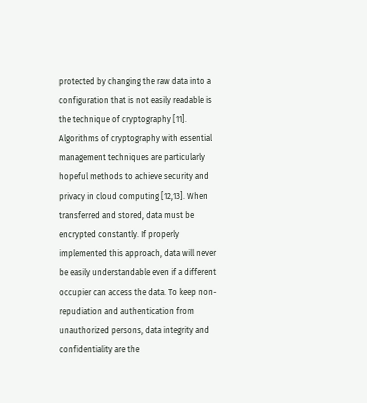protected by changing the raw data into a configuration that is not easily readable is the technique of cryptography [11]. Algorithms of cryptography with essential management techniques are particularly hopeful methods to achieve security and privacy in cloud computing [12,13]. When transferred and stored, data must be encrypted constantly. If properly implemented this approach, data will never be easily understandable even if a different occupier can access the data. To keep non-repudiation and authentication from unauthorized persons, data integrity and confidentiality are the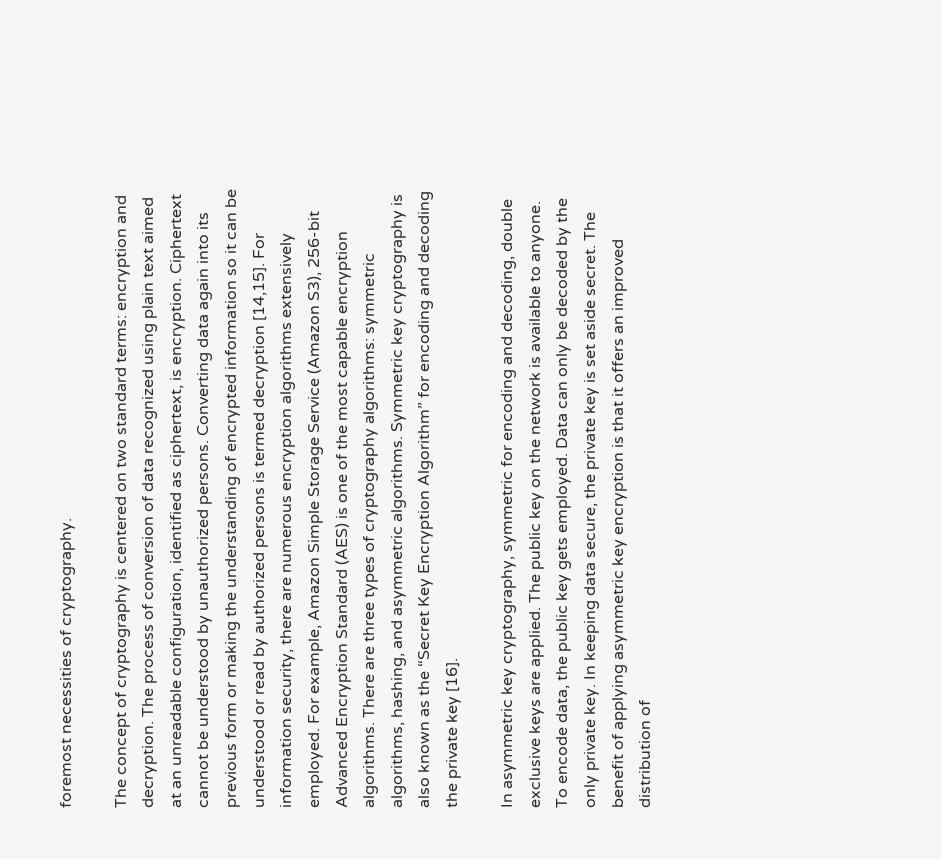foremost necessities of cryptography.

The concept of cryptography is centered on two standard terms: encryption and decryption. The process of conversion of data recognized using plain text aimed at an unreadable configuration, identified as ciphertext, is encryption. Ciphertext cannot be understood by unauthorized persons. Converting data again into its previous form or making the understanding of encrypted information so it can be understood or read by authorized persons is termed decryption [14,15]. For information security, there are numerous encryption algorithms extensively employed. For example, Amazon Simple Storage Service (Amazon S3), 256-bit Advanced Encryption Standard (AES) is one of the most capable encryption algorithms. There are three types of cryptography algorithms: symmetric algorithms, hashing, and asymmetric algorithms. Symmetric key cryptography is also known as the “Secret Key Encryption Algorithm” for encoding and decoding the private key [16].

In asymmetric key cryptography, symmetric for encoding and decoding, double exclusive keys are applied. The public key on the network is available to anyone. To encode data, the public key gets employed. Data can only be decoded by the only private key. In keeping data secure, the private key is set aside secret. The benefit of applying asymmetric key encryption is that it offers an improved distribution of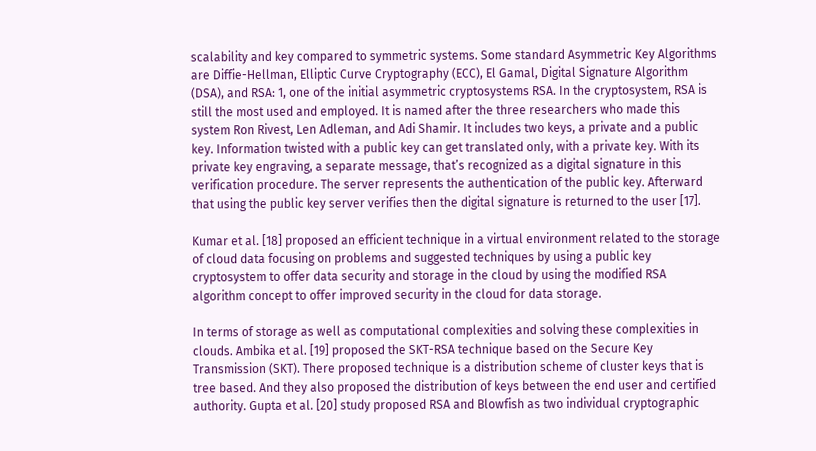scalability and key compared to symmetric systems. Some standard Asymmetric Key Algorithms are Diffie-Hellman, Elliptic Curve Cryptography (ECC), El Gamal, Digital Signature Algorithm (DSA), and RSA: 1, one of the initial asymmetric cryptosystems RSA. In the cryptosystem, RSA is still the most used and employed. It is named after the three researchers who made this system Ron Rivest, Len Adleman, and Adi Shamir. It includes two keys, a private and a public key. Information twisted with a public key can get translated only, with a private key. With its private key engraving, a separate message, that’s recognized as a digital signature in this verification procedure. The server represents the authentication of the public key. Afterward that using the public key server verifies then the digital signature is returned to the user [17].

Kumar et al. [18] proposed an efficient technique in a virtual environment related to the storage of cloud data focusing on problems and suggested techniques by using a public key cryptosystem to offer data security and storage in the cloud by using the modified RSA algorithm concept to offer improved security in the cloud for data storage.

In terms of storage as well as computational complexities and solving these complexities in clouds. Ambika et al. [19] proposed the SKT-RSA technique based on the Secure Key Transmission (SKT). There proposed technique is a distribution scheme of cluster keys that is tree based. And they also proposed the distribution of keys between the end user and certified authority. Gupta et al. [20] study proposed RSA and Blowfish as two individual cryptographic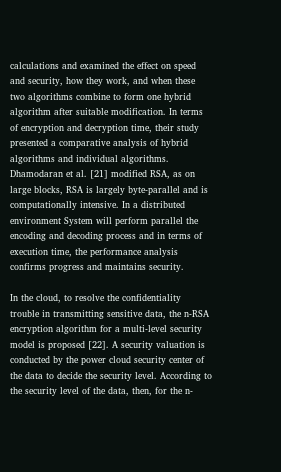calculations and examined the effect on speed and security, how they work, and when these two algorithms combine to form one hybrid algorithm after suitable modification. In terms of encryption and decryption time, their study presented a comparative analysis of hybrid algorithms and individual algorithms. Dhamodaran et al. [21] modified RSA, as on large blocks, RSA is largely byte-parallel and is computationally intensive. In a distributed environment System will perform parallel the encoding and decoding process and in terms of execution time, the performance analysis confirms progress and maintains security.

In the cloud, to resolve the confidentiality trouble in transmitting sensitive data, the n-RSA encryption algorithm for a multi-level security model is proposed [22]. A security valuation is conducted by the power cloud security center of the data to decide the security level. According to the security level of the data, then, for the n-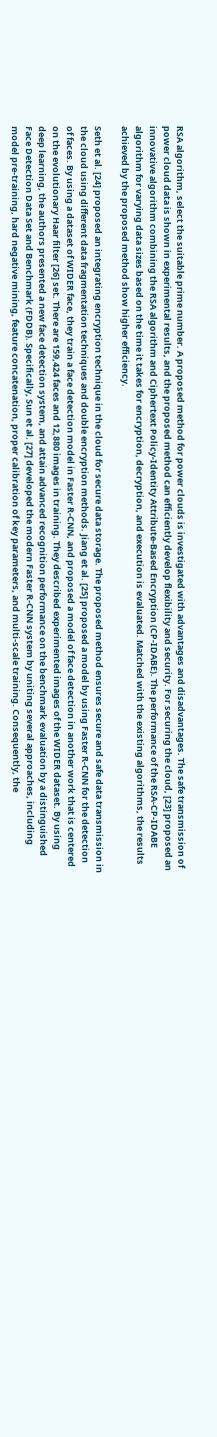RSA algorithm, select the suitable prime number. A proposed method for power clouds is investigated with advantages and disadvantages. The safe transmission of power cloud data is shown in experimental results, and the proposed method can efficiently develop flexibility and security. For securing the cloud, [23] proposed an innovative algorithm combining the RSA algorithm and Ciphertext Policy-Identity Attribute-Based Encryption (CP-IDABE). The performance of the RSA-CP-IDABE algorithm for varying data sizes based on the time it takes for encryption, decryption, and execution is evaluated. Matched with the existing algorithms, the results achieved by the proposed method show higher efficiency.

Seth et al. [24] proposed an integrating encryption technique in the cloud for secure data storage. The proposed method ensures secure and safe data transmission in the cloud using different data fragmentation techniques and double encryption methods. Jiang et al. [25] proposed a model by using Faster R-CNN for the detection of faces. By using a dataset of WIDER face, they train a face detection model in Faster R-CNN, and proposed a model of face detection in another work that is centered on the evolutionary Haar filter [26] set. There are 159,424 faces and 12,880 images in training. They described experimented images of the WIDER dataset. By using deep learning, the authors presented a new face detection system, and attain advanced recognition performance on the benchmark evaluation by a distinguished Face Detection Data Set and Benchmark (FDDB). Specifically, Sun et al. [27] developed the modern Faster R-CNN system by uniting several approaches, including model pre-training, hard negative mining, feature concatenation, proper calibration of key parameters, and multi-scale training. Consequently, the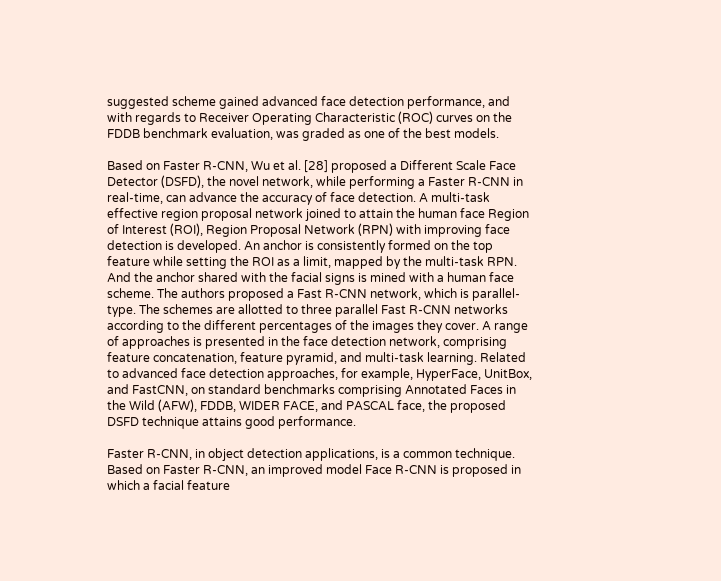suggested scheme gained advanced face detection performance, and with regards to Receiver Operating Characteristic (ROC) curves on the FDDB benchmark evaluation, was graded as one of the best models.

Based on Faster R-CNN, Wu et al. [28] proposed a Different Scale Face Detector (DSFD), the novel network, while performing a Faster R-CNN in real-time, can advance the accuracy of face detection. A multi-task effective region proposal network joined to attain the human face Region of Interest (ROI), Region Proposal Network (RPN) with improving face detection is developed. An anchor is consistently formed on the top feature while setting the ROI as a limit, mapped by the multi-task RPN. And the anchor shared with the facial signs is mined with a human face scheme. The authors proposed a Fast R-CNN network, which is parallel-type. The schemes are allotted to three parallel Fast R-CNN networks according to the different percentages of the images they cover. A range of approaches is presented in the face detection network, comprising feature concatenation, feature pyramid, and multi-task learning. Related to advanced face detection approaches, for example, HyperFace, UnitBox, and FastCNN, on standard benchmarks comprising Annotated Faces in the Wild (AFW), FDDB, WIDER FACE, and PASCAL face, the proposed DSFD technique attains good performance.

Faster R-CNN, in object detection applications, is a common technique. Based on Faster R-CNN, an improved model Face R-CNN is proposed in which a facial feature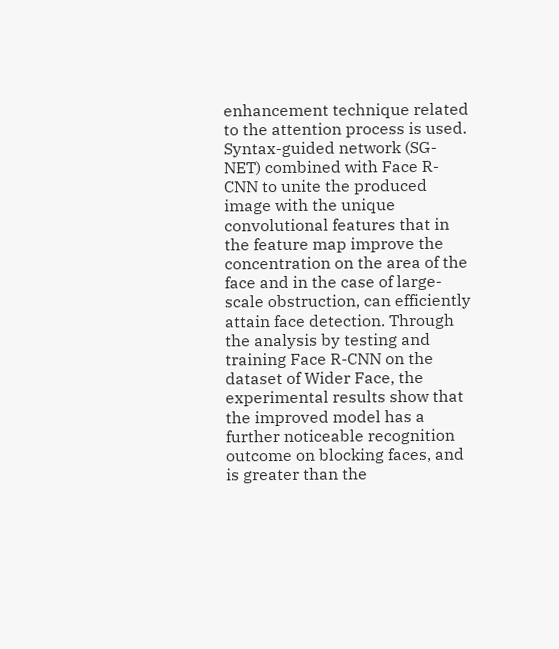enhancement technique related to the attention process is used. Syntax-guided network (SG-NET) combined with Face R-CNN to unite the produced image with the unique convolutional features that in the feature map improve the concentration on the area of the face and in the case of large-scale obstruction, can efficiently attain face detection. Through the analysis by testing and training Face R-CNN on the dataset of Wider Face, the experimental results show that the improved model has a further noticeable recognition outcome on blocking faces, and is greater than the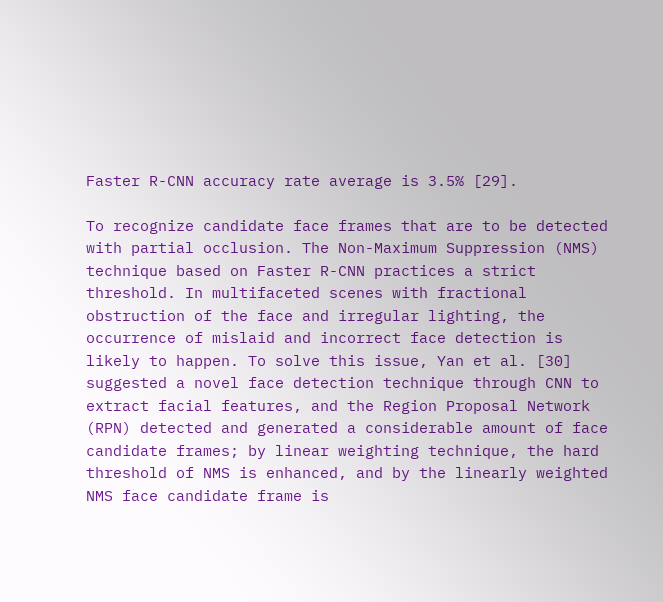Faster R-CNN accuracy rate average is 3.5% [29].

To recognize candidate face frames that are to be detected with partial occlusion. The Non-Maximum Suppression (NMS) technique based on Faster R-CNN practices a strict threshold. In multifaceted scenes with fractional obstruction of the face and irregular lighting, the occurrence of mislaid and incorrect face detection is likely to happen. To solve this issue, Yan et al. [30] suggested a novel face detection technique through CNN to extract facial features, and the Region Proposal Network (RPN) detected and generated a considerable amount of face candidate frames; by linear weighting technique, the hard threshold of NMS is enhanced, and by the linearly weighted NMS face candidate frame is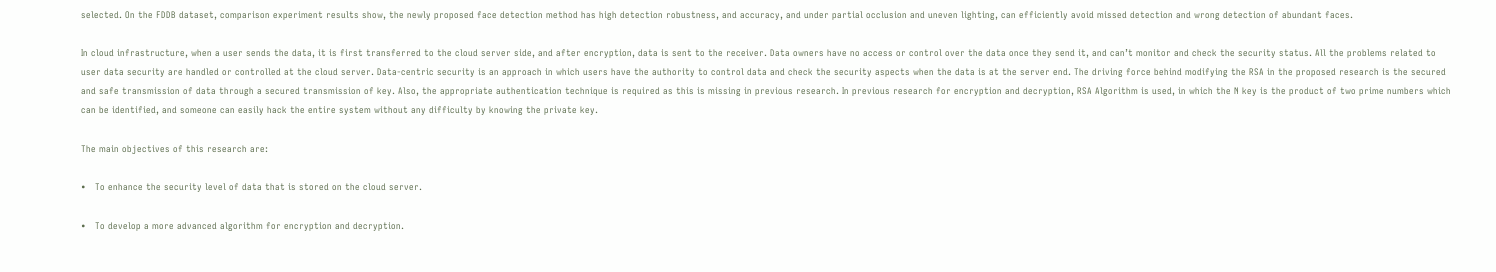selected. On the FDDB dataset, comparison experiment results show, the newly proposed face detection method has high detection robustness, and accuracy, and under partial occlusion and uneven lighting, can efficiently avoid missed detection and wrong detection of abundant faces.

In cloud infrastructure, when a user sends the data, it is first transferred to the cloud server side, and after encryption, data is sent to the receiver. Data owners have no access or control over the data once they send it, and can’t monitor and check the security status. All the problems related to user data security are handled or controlled at the cloud server. Data-centric security is an approach in which users have the authority to control data and check the security aspects when the data is at the server end. The driving force behind modifying the RSA in the proposed research is the secured and safe transmission of data through a secured transmission of key. Also, the appropriate authentication technique is required as this is missing in previous research. In previous research for encryption and decryption, RSA Algorithm is used, in which the N key is the product of two prime numbers which can be identified, and someone can easily hack the entire system without any difficulty by knowing the private key.

The main objectives of this research are:

•   To enhance the security level of data that is stored on the cloud server.

•   To develop a more advanced algorithm for encryption and decryption.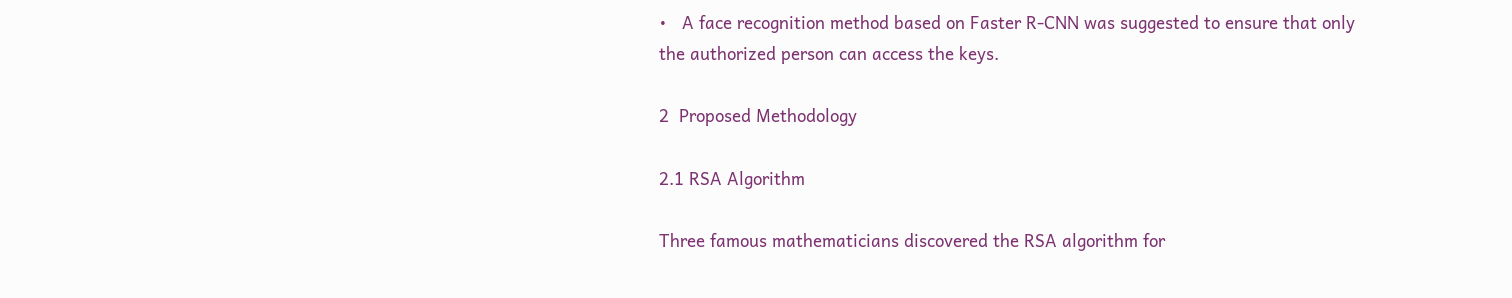•   A face recognition method based on Faster R-CNN was suggested to ensure that only the authorized person can access the keys.

2  Proposed Methodology

2.1 RSA Algorithm

Three famous mathematicians discovered the RSA algorithm for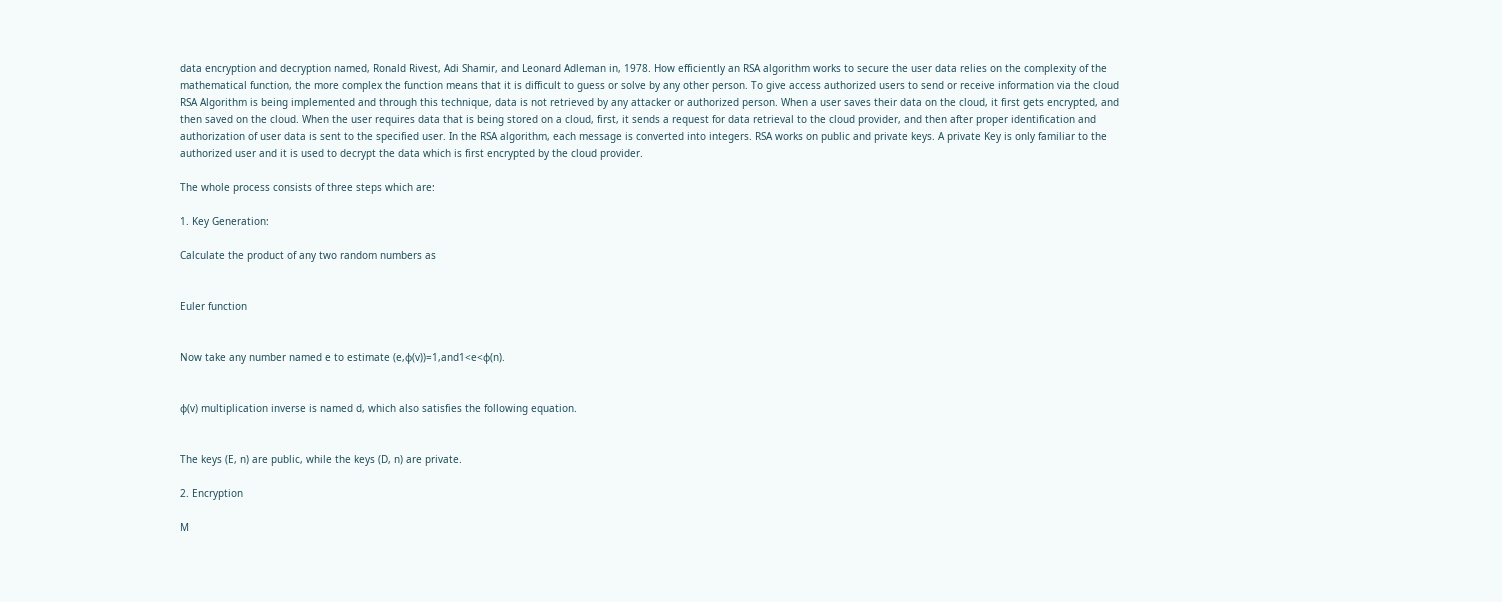data encryption and decryption named, Ronald Rivest, Adi Shamir, and Leonard Adleman in, 1978. How efficiently an RSA algorithm works to secure the user data relies on the complexity of the mathematical function, the more complex the function means that it is difficult to guess or solve by any other person. To give access authorized users to send or receive information via the cloud RSA Algorithm is being implemented and through this technique, data is not retrieved by any attacker or authorized person. When a user saves their data on the cloud, it first gets encrypted, and then saved on the cloud. When the user requires data that is being stored on a cloud, first, it sends a request for data retrieval to the cloud provider, and then after proper identification and authorization of user data is sent to the specified user. In the RSA algorithm, each message is converted into integers. RSA works on public and private keys. A private Key is only familiar to the authorized user and it is used to decrypt the data which is first encrypted by the cloud provider.

The whole process consists of three steps which are:

1. Key Generation:

Calculate the product of any two random numbers as


Euler function


Now take any number named e to estimate (e,φ(v))=1,and1<e<φ(n).


φ(v) multiplication inverse is named d, which also satisfies the following equation.


The keys (E, n) are public, while the keys (D, n) are private.

2. Encryption

M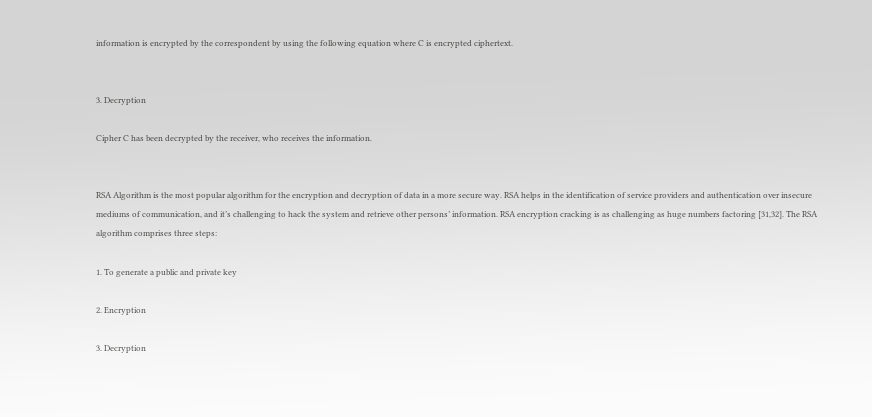information is encrypted by the correspondent by using the following equation where C is encrypted ciphertext.


3. Decryption

Cipher C has been decrypted by the receiver, who receives the information.


RSA Algorithm is the most popular algorithm for the encryption and decryption of data in a more secure way. RSA helps in the identification of service providers and authentication over insecure mediums of communication, and it’s challenging to hack the system and retrieve other persons’ information. RSA encryption cracking is as challenging as huge numbers factoring [31,32]. The RSA algorithm comprises three steps:

1. To generate a public and private key

2. Encryption

3. Decryption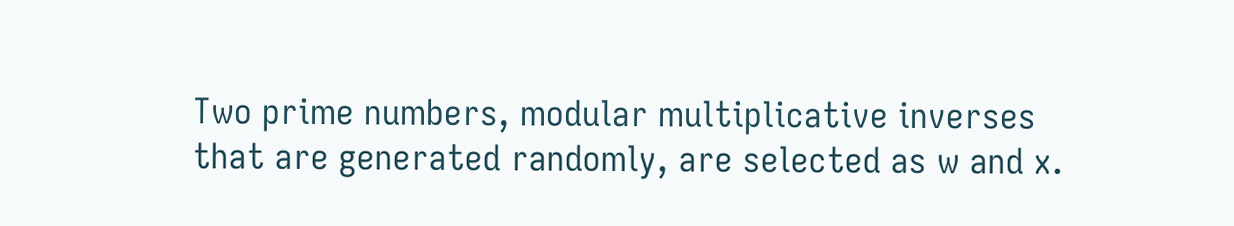Two prime numbers, modular multiplicative inverses that are generated randomly, are selected as w and x.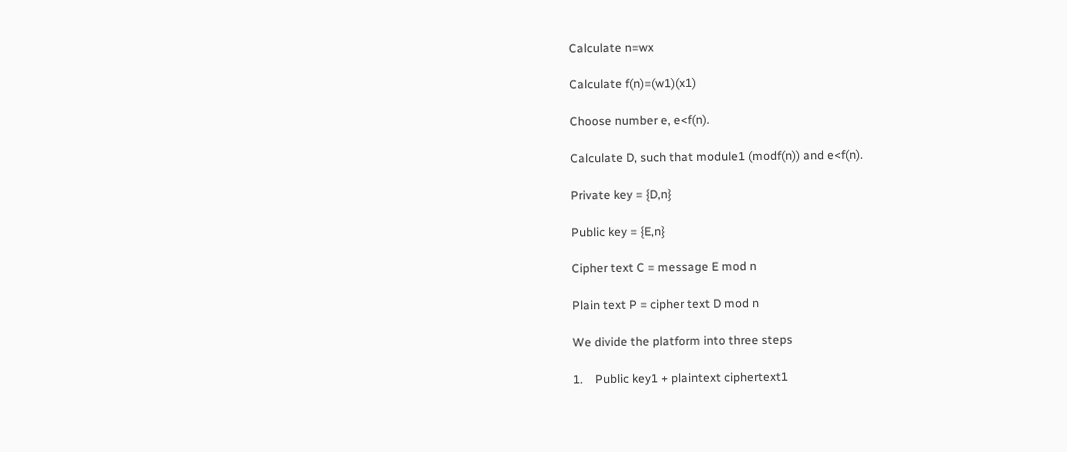Calculate n=wx

Calculate f(n)=(w1)(x1)

Choose number e, e<f(n).

Calculate D, such that module1 (modf(n)) and e<f(n).

Private key = {D,n}

Public key = {E,n}

Cipher text C = message E mod n

Plain text P = cipher text D mod n

We divide the platform into three steps

1.    Public key1 + plaintext ciphertext1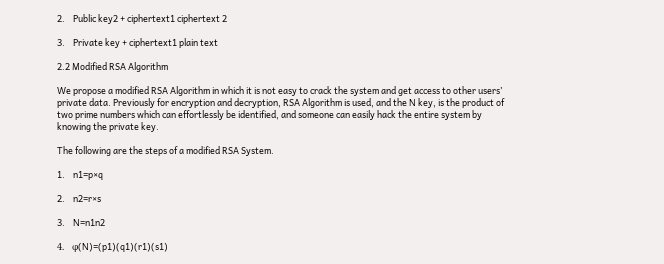2.    Public key2 + ciphertext1 ciphertext 2

3.    Private key + ciphertext1 plain text

2.2 Modified RSA Algorithm

We propose a modified RSA Algorithm in which it is not easy to crack the system and get access to other users’ private data. Previously for encryption and decryption, RSA Algorithm is used, and the N key, is the product of two prime numbers which can effortlessly be identified, and someone can easily hack the entire system by knowing the private key.

The following are the steps of a modified RSA System.

1.    n1=p×q

2.    n2=r×s

3.    N=n1n2

4.    φ(N)=(p1)(q1)(r1)(s1)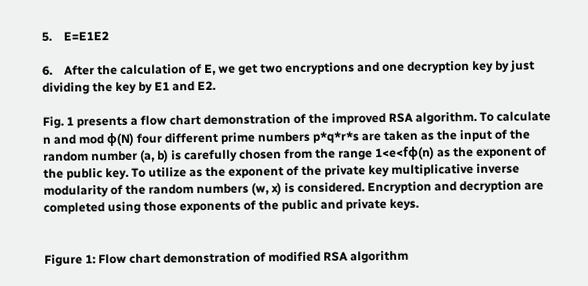5.    E=E1E2

6.    After the calculation of E, we get two encryptions and one decryption key by just dividing the key by E1 and E2.

Fig. 1 presents a flow chart demonstration of the improved RSA algorithm. To calculate n and mod φ(N) four different prime numbers p*q*r*s are taken as the input of the random number (a, b) is carefully chosen from the range 1<e<fφ(n) as the exponent of the public key. To utilize as the exponent of the private key multiplicative inverse modularity of the random numbers (w, x) is considered. Encryption and decryption are completed using those exponents of the public and private keys.


Figure 1: Flow chart demonstration of modified RSA algorithm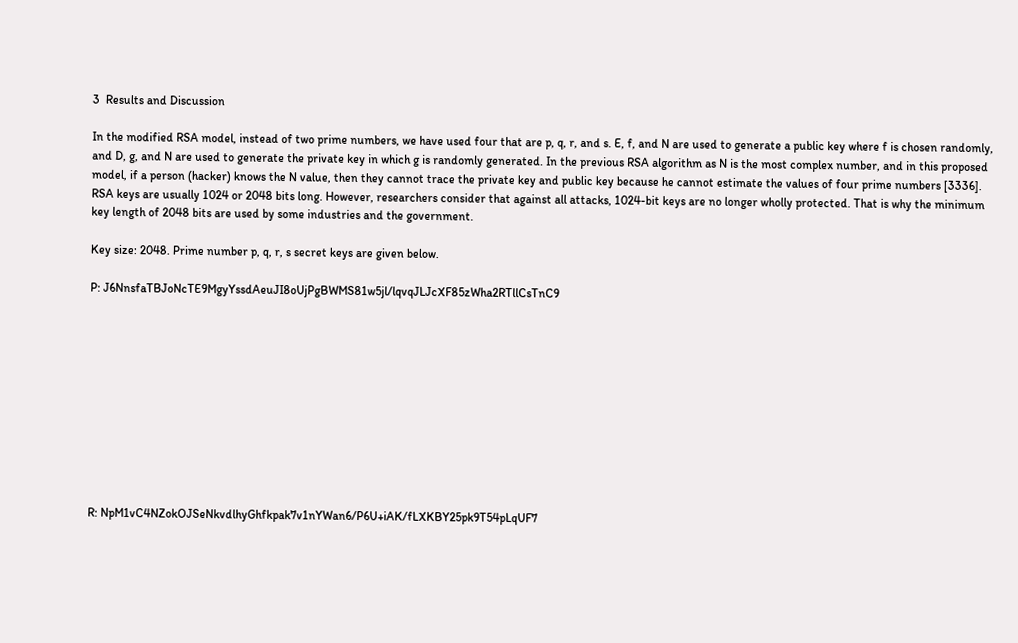3  Results and Discussion

In the modified RSA model, instead of two prime numbers, we have used four that are p, q, r, and s. E, f, and N are used to generate a public key where f is chosen randomly, and D, g, and N are used to generate the private key in which g is randomly generated. In the previous RSA algorithm as N is the most complex number, and in this proposed model, if a person (hacker) knows the N value, then they cannot trace the private key and public key because he cannot estimate the values of four prime numbers [3336]. RSA keys are usually 1024 or 2048 bits long. However, researchers consider that against all attacks, 1024-bit keys are no longer wholly protected. That is why the minimum key length of 2048 bits are used by some industries and the government.

Key size: 2048. Prime number p, q, r, s secret keys are given below.

P: J6NnsfaTBJoNcTE9MgyYssdAeuJI8oUjPgBWMS81w5jl/lqvqJLJcXF85zWha2RTllCsTnC9











R: NpM1vC4NZokOJSeNkvdlhyGhfkpak7v1nYWan6/P6U+iAK/fLXKBY25pk9T54pLqUF7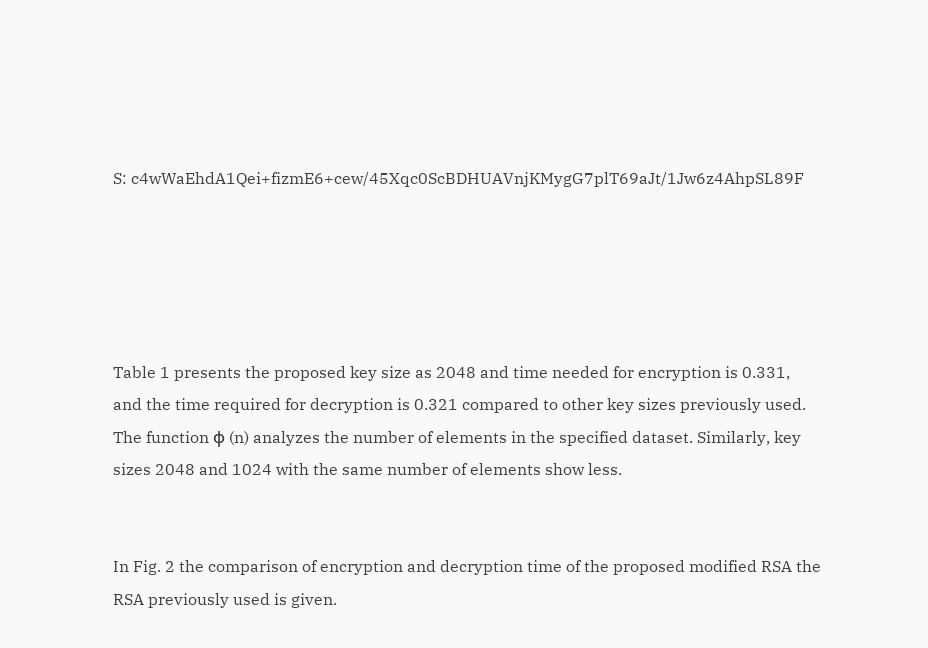S: c4wWaEhdA1Qei+fizmE6+cew/45Xqc0ScBDHUAVnjKMygG7plT69aJt/1Jw6z4AhpSL89F





Table 1 presents the proposed key size as 2048 and time needed for encryption is 0.331, and the time required for decryption is 0.321 compared to other key sizes previously used. The function φ (n) analyzes the number of elements in the specified dataset. Similarly, key sizes 2048 and 1024 with the same number of elements show less.


In Fig. 2 the comparison of encryption and decryption time of the proposed modified RSA the RSA previously used is given.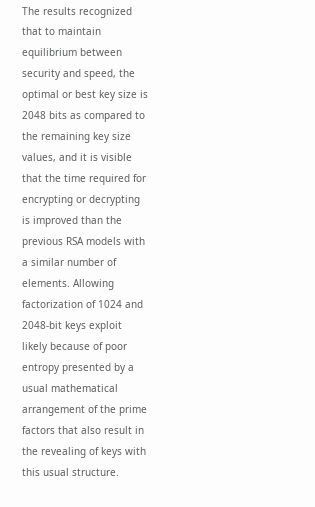The results recognized that to maintain equilibrium between security and speed, the optimal or best key size is 2048 bits as compared to the remaining key size values, and it is visible that the time required for encrypting or decrypting is improved than the previous RSA models with a similar number of elements. Allowing factorization of 1024 and 2048-bit keys exploit likely because of poor entropy presented by a usual mathematical arrangement of the prime factors that also result in the revealing of keys with this usual structure.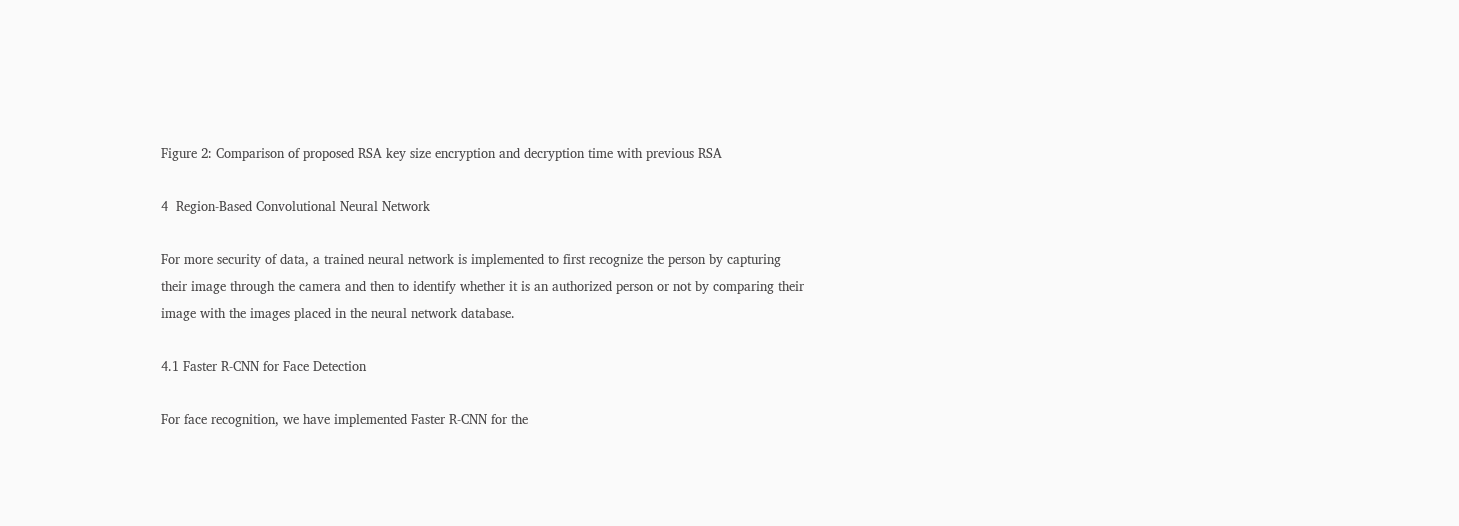Figure 2: Comparison of proposed RSA key size encryption and decryption time with previous RSA

4  Region-Based Convolutional Neural Network

For more security of data, a trained neural network is implemented to first recognize the person by capturing their image through the camera and then to identify whether it is an authorized person or not by comparing their image with the images placed in the neural network database.

4.1 Faster R-CNN for Face Detection

For face recognition, we have implemented Faster R-CNN for the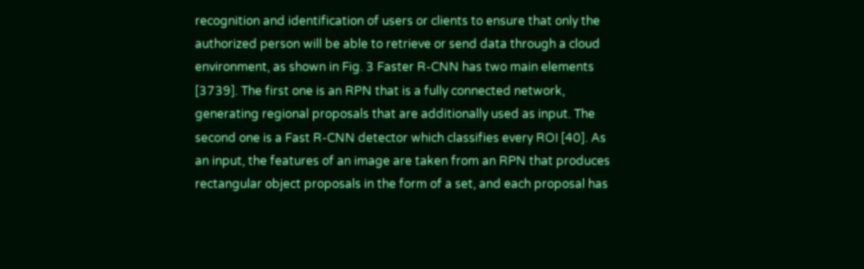recognition and identification of users or clients to ensure that only the authorized person will be able to retrieve or send data through a cloud environment, as shown in Fig. 3 Faster R-CNN has two main elements [3739]. The first one is an RPN that is a fully connected network, generating regional proposals that are additionally used as input. The second one is a Fast R-CNN detector which classifies every ROI [40]. As an input, the features of an image are taken from an RPN that produces rectangular object proposals in the form of a set, and each proposal has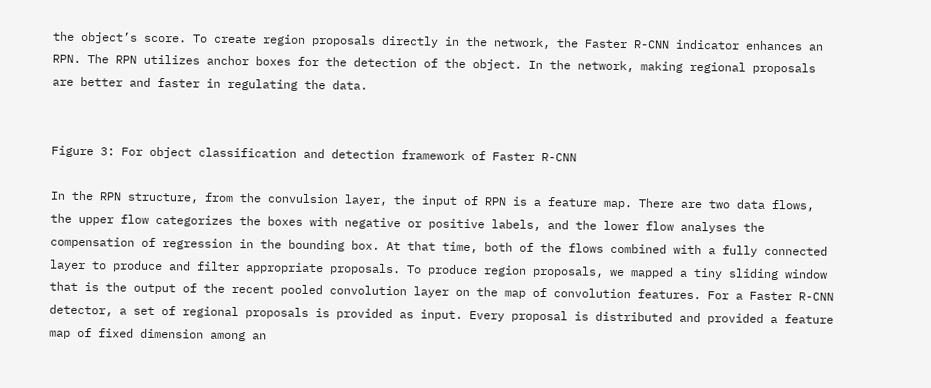the object’s score. To create region proposals directly in the network, the Faster R-CNN indicator enhances an RPN. The RPN utilizes anchor boxes for the detection of the object. In the network, making regional proposals are better and faster in regulating the data.


Figure 3: For object classification and detection framework of Faster R-CNN

In the RPN structure, from the convulsion layer, the input of RPN is a feature map. There are two data flows, the upper flow categorizes the boxes with negative or positive labels, and the lower flow analyses the compensation of regression in the bounding box. At that time, both of the flows combined with a fully connected layer to produce and filter appropriate proposals. To produce region proposals, we mapped a tiny sliding window that is the output of the recent pooled convolution layer on the map of convolution features. For a Faster R-CNN detector, a set of regional proposals is provided as input. Every proposal is distributed and provided a feature map of fixed dimension among an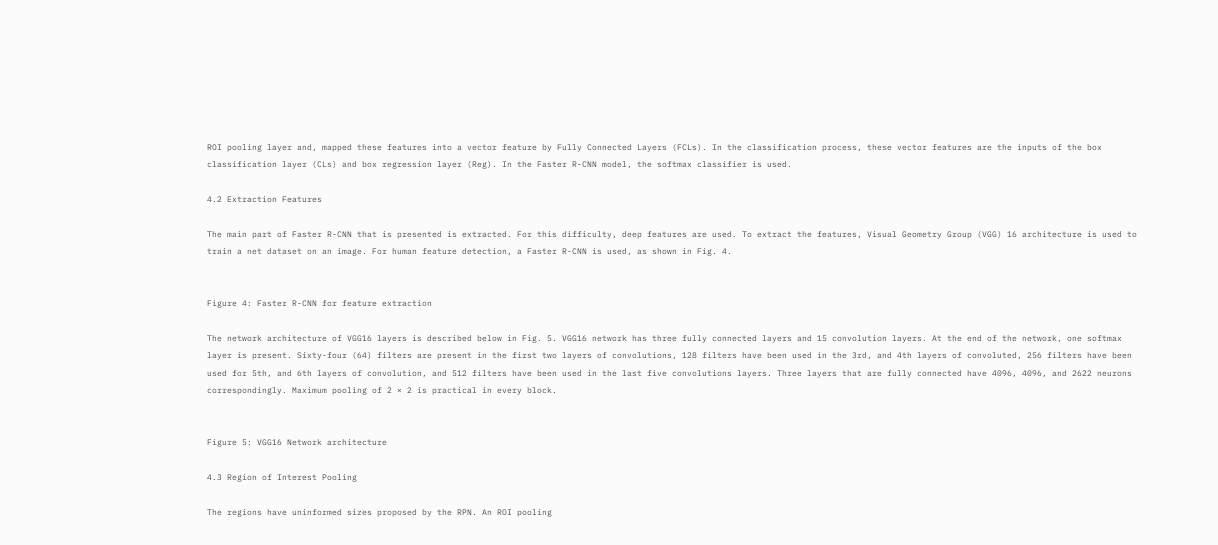ROI pooling layer and, mapped these features into a vector feature by Fully Connected Layers (FCLs). In the classification process, these vector features are the inputs of the box classification layer (CLs) and box regression layer (Reg). In the Faster R-CNN model, the softmax classifier is used.

4.2 Extraction Features

The main part of Faster R-CNN that is presented is extracted. For this difficulty, deep features are used. To extract the features, Visual Geometry Group (VGG) 16 architecture is used to train a net dataset on an image. For human feature detection, a Faster R-CNN is used, as shown in Fig. 4.


Figure 4: Faster R-CNN for feature extraction

The network architecture of VGG16 layers is described below in Fig. 5. VGG16 network has three fully connected layers and 15 convolution layers. At the end of the network, one softmax layer is present. Sixty-four (64) filters are present in the first two layers of convolutions, 128 filters have been used in the 3rd, and 4th layers of convoluted, 256 filters have been used for 5th, and 6th layers of convolution, and 512 filters have been used in the last five convolutions layers. Three layers that are fully connected have 4096, 4096, and 2622 neurons correspondingly. Maximum pooling of 2 × 2 is practical in every block.


Figure 5: VGG16 Network architecture

4.3 Region of Interest Pooling

The regions have uninformed sizes proposed by the RPN. An ROI pooling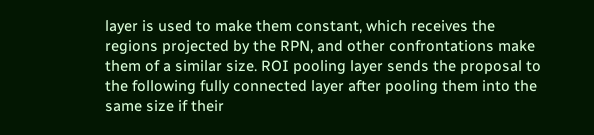layer is used to make them constant, which receives the regions projected by the RPN, and other confrontations make them of a similar size. ROI pooling layer sends the proposal to the following fully connected layer after pooling them into the same size if their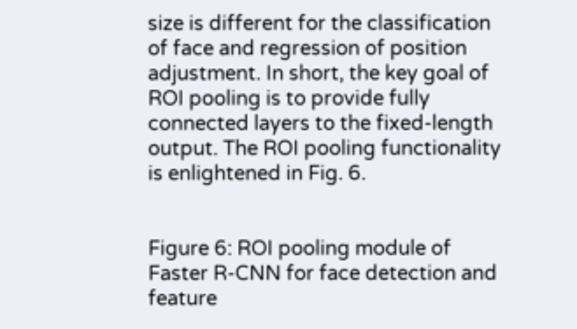size is different for the classification of face and regression of position adjustment. In short, the key goal of ROI pooling is to provide fully connected layers to the fixed-length output. The ROI pooling functionality is enlightened in Fig. 6.


Figure 6: ROI pooling module of Faster R-CNN for face detection and feature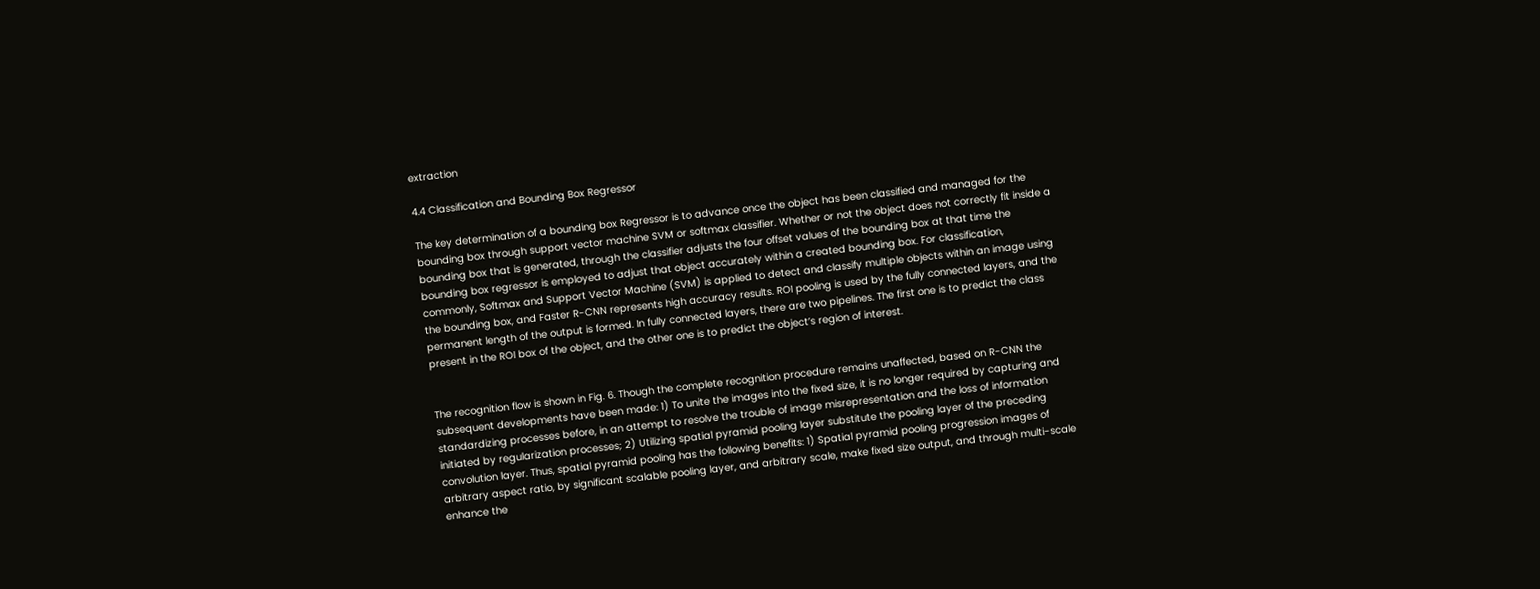extraction

4.4 Classification and Bounding Box Regressor

The key determination of a bounding box Regressor is to advance once the object has been classified and managed for the bounding box through support vector machine SVM or softmax classifier. Whether or not the object does not correctly fit inside a bounding box that is generated, through the classifier adjusts the four offset values of the bounding box at that time the bounding box regressor is employed to adjust that object accurately within a created bounding box. For classification, commonly, Softmax and Support Vector Machine (SVM) is applied to detect and classify multiple objects within an image using the bounding box, and Faster R-CNN represents high accuracy results. ROI pooling is used by the fully connected layers, and the permanent length of the output is formed. In fully connected layers, there are two pipelines. The first one is to predict the class present in the ROI box of the object, and the other one is to predict the object’s region of interest.


The recognition flow is shown in Fig. 6. Though the complete recognition procedure remains unaffected, based on R-CNN the subsequent developments have been made: 1) To unite the images into the fixed size, it is no longer required by capturing and standardizing processes before, in an attempt to resolve the trouble of image misrepresentation and the loss of information initiated by regularization processes; 2) Utilizing spatial pyramid pooling layer substitute the pooling layer of the preceding convolution layer. Thus, spatial pyramid pooling has the following benefits: 1) Spatial pyramid pooling progression images of arbitrary aspect ratio, by significant scalable pooling layer, and arbitrary scale, make fixed size output, and through multi-scale enhance the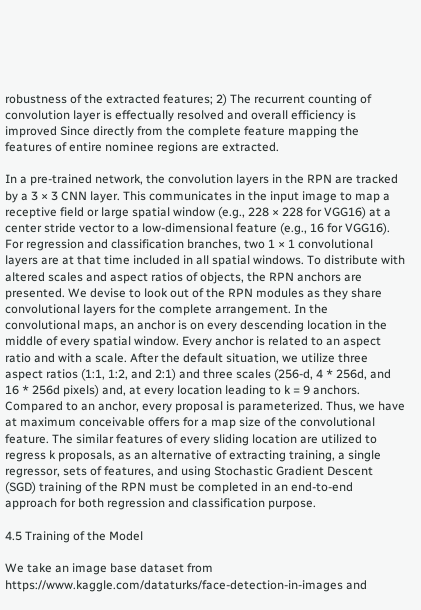robustness of the extracted features; 2) The recurrent counting of convolution layer is effectually resolved and overall efficiency is improved Since directly from the complete feature mapping the features of entire nominee regions are extracted.

In a pre-trained network, the convolution layers in the RPN are tracked by a 3 × 3 CNN layer. This communicates in the input image to map a receptive field or large spatial window (e.g., 228 × 228 for VGG16) at a center stride vector to a low-dimensional feature (e.g., 16 for VGG16). For regression and classification branches, two 1 × 1 convolutional layers are at that time included in all spatial windows. To distribute with altered scales and aspect ratios of objects, the RPN anchors are presented. We devise to look out of the RPN modules as they share convolutional layers for the complete arrangement. In the convolutional maps, an anchor is on every descending location in the middle of every spatial window. Every anchor is related to an aspect ratio and with a scale. After the default situation, we utilize three aspect ratios (1:1, 1:2, and 2:1) and three scales (256-d, 4 * 256d, and 16 * 256d pixels) and, at every location leading to k = 9 anchors. Compared to an anchor, every proposal is parameterized. Thus, we have at maximum conceivable offers for a map size of the convolutional feature. The similar features of every sliding location are utilized to regress k proposals, as an alternative of extracting training, a single regressor, sets of features, and using Stochastic Gradient Descent (SGD) training of the RPN must be completed in an end-to-end approach for both regression and classification purpose.

4.5 Training of the Model

We take an image base dataset from https://www.kaggle.com/dataturks/face-detection-in-images and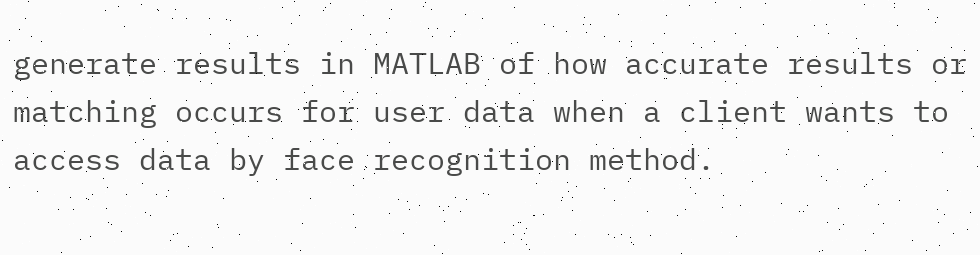generate results in MATLAB of how accurate results or matching occurs for user data when a client wants to access data by face recognition method.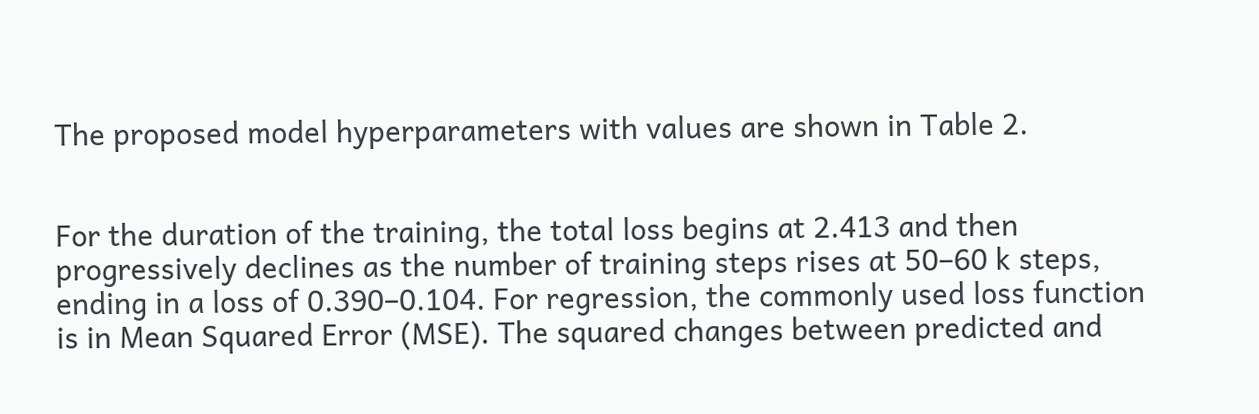The proposed model hyperparameters with values are shown in Table 2.


For the duration of the training, the total loss begins at 2.413 and then progressively declines as the number of training steps rises at 50–60 k steps, ending in a loss of 0.390–0.104. For regression, the commonly used loss function is in Mean Squared Error (MSE). The squared changes between predicted and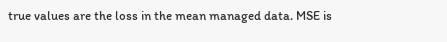true values are the loss in the mean managed data. MSE is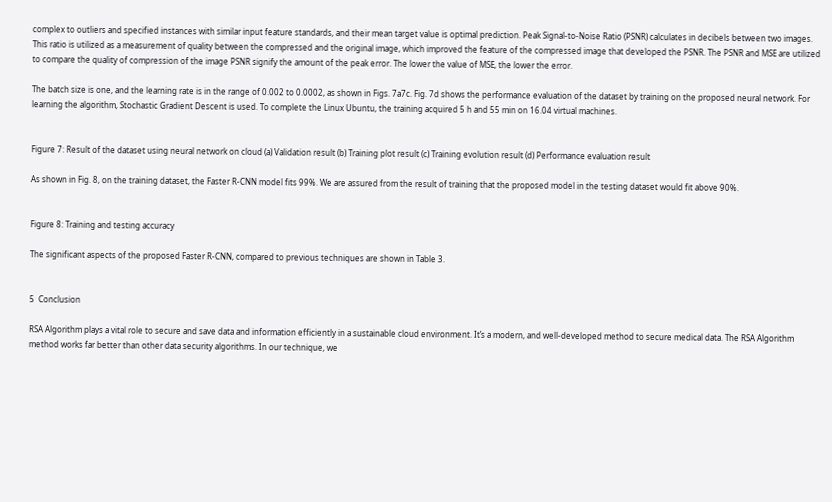complex to outliers and specified instances with similar input feature standards, and their mean target value is optimal prediction. Peak Signal-to-Noise Ratio (PSNR) calculates in decibels between two images. This ratio is utilized as a measurement of quality between the compressed and the original image, which improved the feature of the compressed image that developed the PSNR. The PSNR and MSE are utilized to compare the quality of compression of the image PSNR signify the amount of the peak error. The lower the value of MSE, the lower the error.

The batch size is one, and the learning rate is in the range of 0.002 to 0.0002, as shown in Figs. 7a7c. Fig. 7d shows the performance evaluation of the dataset by training on the proposed neural network. For learning the algorithm, Stochastic Gradient Descent is used. To complete the Linux Ubuntu, the training acquired 5 h and 55 min on 16.04 virtual machines.


Figure 7: Result of the dataset using neural network on cloud (a) Validation result (b) Training plot result (c) Training evolution result (d) Performance evaluation result

As shown in Fig. 8, on the training dataset, the Faster R-CNN model fits 99%. We are assured from the result of training that the proposed model in the testing dataset would fit above 90%.


Figure 8: Training and testing accuracy

The significant aspects of the proposed Faster R-CNN, compared to previous techniques are shown in Table 3.


5  Conclusion

RSA Algorithm plays a vital role to secure and save data and information efficiently in a sustainable cloud environment. It’s a modern, and well-developed method to secure medical data. The RSA Algorithm method works far better than other data security algorithms. In our technique, we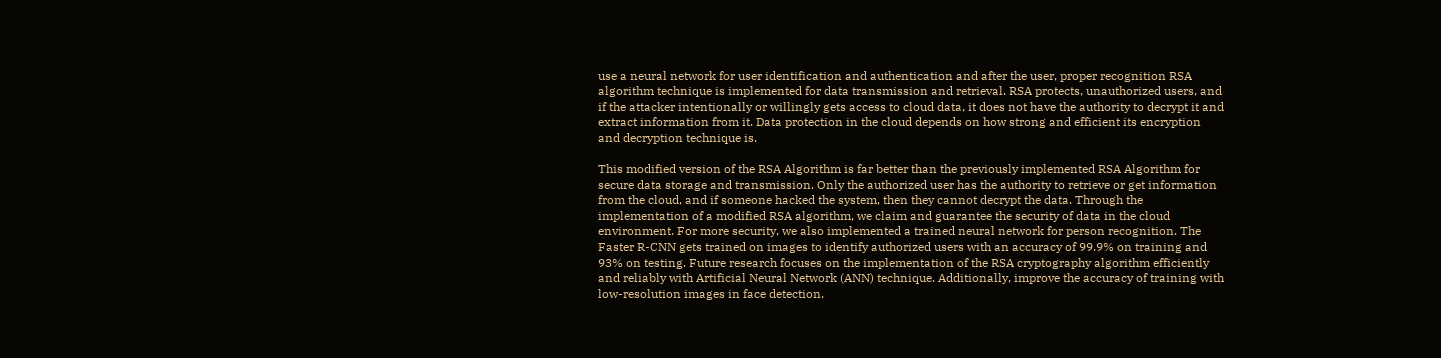use a neural network for user identification and authentication and after the user, proper recognition RSA algorithm technique is implemented for data transmission and retrieval. RSA protects, unauthorized users, and if the attacker intentionally or willingly gets access to cloud data, it does not have the authority to decrypt it and extract information from it. Data protection in the cloud depends on how strong and efficient its encryption and decryption technique is.

This modified version of the RSA Algorithm is far better than the previously implemented RSA Algorithm for secure data storage and transmission. Only the authorized user has the authority to retrieve or get information from the cloud, and if someone hacked the system, then they cannot decrypt the data. Through the implementation of a modified RSA algorithm, we claim and guarantee the security of data in the cloud environment. For more security, we also implemented a trained neural network for person recognition. The Faster R-CNN gets trained on images to identify authorized users with an accuracy of 99.9% on training and 93% on testing. Future research focuses on the implementation of the RSA cryptography algorithm efficiently and reliably with Artificial Neural Network (ANN) technique. Additionally, improve the accuracy of training with low-resolution images in face detection.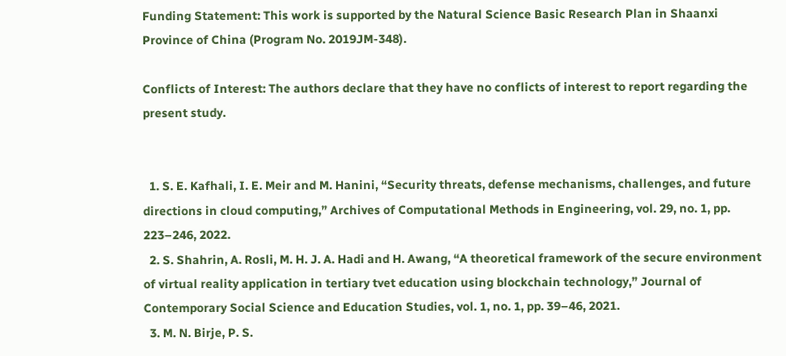Funding Statement: This work is supported by the Natural Science Basic Research Plan in Shaanxi Province of China (Program No. 2019JM-348).

Conflicts of Interest: The authors declare that they have no conflicts of interest to report regarding the present study.


  1. S. E. Kafhali, I. E. Meir and M. Hanini, “Security threats, defense mechanisms, challenges, and future directions in cloud computing,” Archives of Computational Methods in Engineering, vol. 29, no. 1, pp. 223–246, 2022.
  2. S. Shahrin, A. Rosli, M. H. J. A. Hadi and H. Awang, “A theoretical framework of the secure environment of virtual reality application in tertiary tvet education using blockchain technology,” Journal of Contemporary Social Science and Education Studies, vol. 1, no. 1, pp. 39–46, 2021.
  3. M. N. Birje, P. S.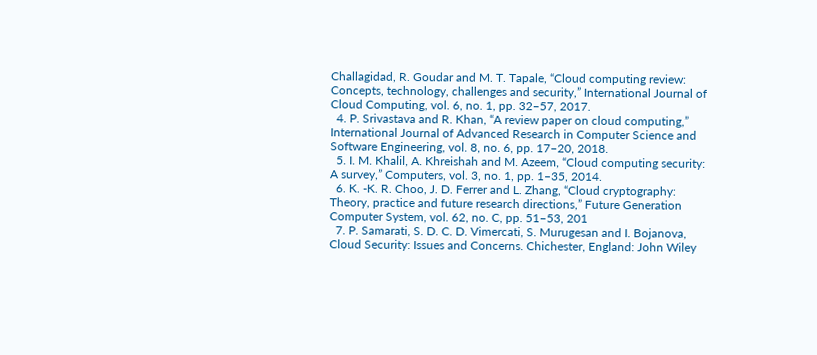Challagidad, R. Goudar and M. T. Tapale, “Cloud computing review: Concepts, technology, challenges and security,” International Journal of Cloud Computing, vol. 6, no. 1, pp. 32–57, 2017.
  4. P. Srivastava and R. Khan, “A review paper on cloud computing,” International Journal of Advanced Research in Computer Science and Software Engineering, vol. 8, no. 6, pp. 17–20, 2018.
  5. I. M. Khalil, A. Khreishah and M. Azeem, “Cloud computing security: A survey,” Computers, vol. 3, no. 1, pp. 1–35, 2014.
  6. K. -K. R. Choo, J. D. Ferrer and L. Zhang, “Cloud cryptography: Theory, practice and future research directions,” Future Generation Computer System, vol. 62, no. C, pp. 51–53, 201
  7. P. Samarati, S. D. C. D. Vimercati, S. Murugesan and I. Bojanova, Cloud Security: Issues and Concerns. Chichester, England: John Wiley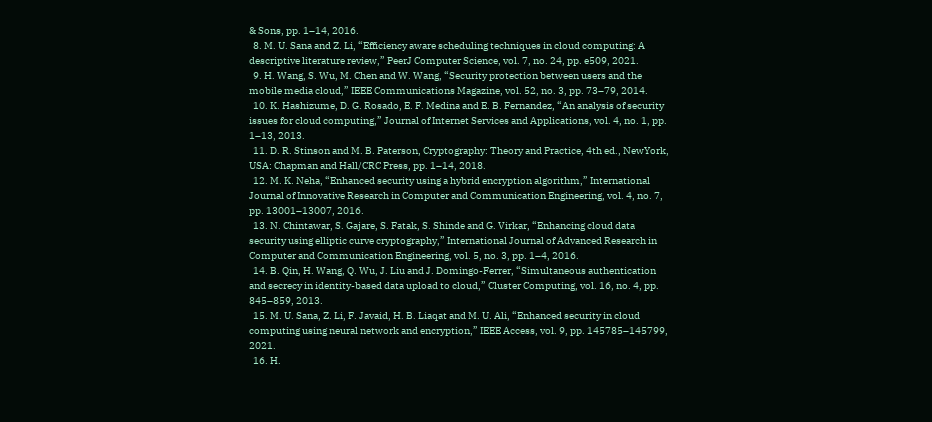& Sons, pp. 1–14, 2016.
  8. M. U. Sana and Z. Li, “Efficiency aware scheduling techniques in cloud computing: A descriptive literature review,” PeerJ Computer Science, vol. 7, no. 24, pp. e509, 2021.
  9. H. Wang, S. Wu, M. Chen and W. Wang, “Security protection between users and the mobile media cloud,” IEEE Communications Magazine, vol. 52, no. 3, pp. 73–79, 2014.
  10. K. Hashizume, D. G. Rosado, E. F. Medina and E. B. Fernandez, “An analysis of security issues for cloud computing,” Journal of Internet Services and Applications, vol. 4, no. 1, pp. 1–13, 2013.
  11. D. R. Stinson and M. B. Paterson, Cryptography: Theory and Practice, 4th ed., NewYork, USA: Chapman and Hall/CRC Press, pp. 1–14, 2018.
  12. M. K. Neha, “Enhanced security using a hybrid encryption algorithm,” International Journal of Innovative Research in Computer and Communication Engineering, vol. 4, no. 7, pp. 13001–13007, 2016.
  13. N. Chintawar, S. Gajare, S. Fatak, S. Shinde and G. Virkar, “Enhancing cloud data security using elliptic curve cryptography,” International Journal of Advanced Research in Computer and Communication Engineering, vol. 5, no. 3, pp. 1–4, 2016.
  14. B. Qin, H. Wang, Q. Wu, J. Liu and J. Domingo-Ferrer, “Simultaneous authentication and secrecy in identity-based data upload to cloud,” Cluster Computing, vol. 16, no. 4, pp. 845–859, 2013.
  15. M. U. Sana, Z. Li, F. Javaid, H. B. Liaqat and M. U. Ali, “Enhanced security in cloud computing using neural network and encryption,” IEEE Access, vol. 9, pp. 145785–145799, 2021.
  16. H.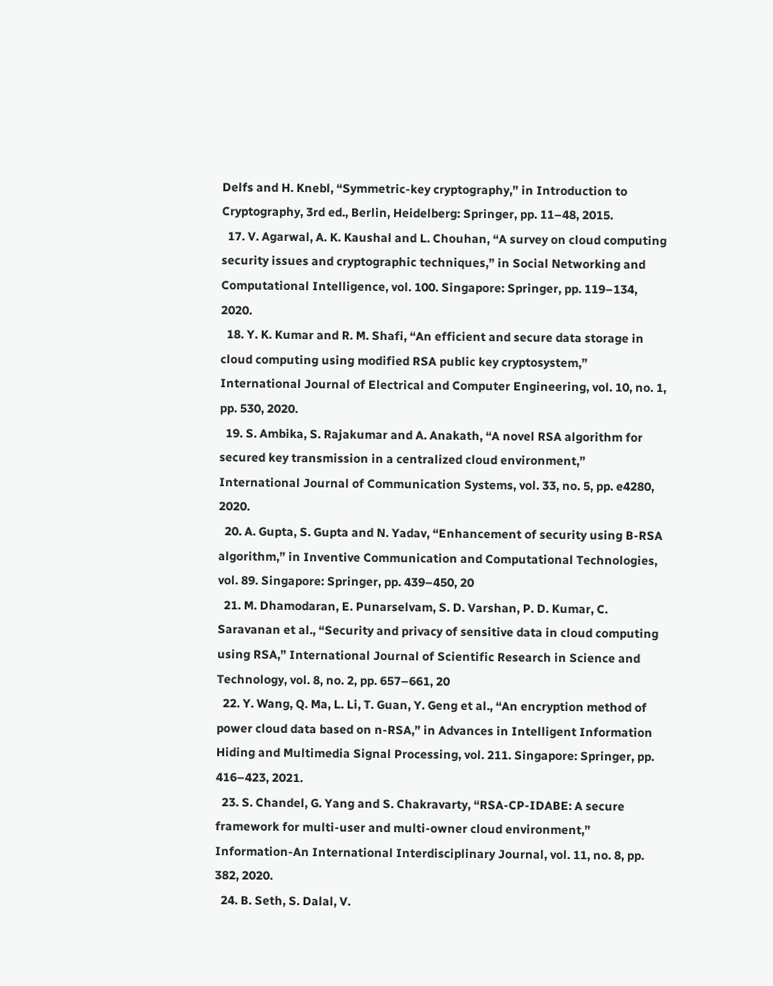Delfs and H. Knebl, “Symmetric-key cryptography,” in Introduction to Cryptography, 3rd ed., Berlin, Heidelberg: Springer, pp. 11–48, 2015.
  17. V. Agarwal, A. K. Kaushal and L. Chouhan, “A survey on cloud computing security issues and cryptographic techniques,” in Social Networking and Computational Intelligence, vol. 100. Singapore: Springer, pp. 119–134, 2020.
  18. Y. K. Kumar and R. M. Shafi, “An efficient and secure data storage in cloud computing using modified RSA public key cryptosystem,” International Journal of Electrical and Computer Engineering, vol. 10, no. 1, pp. 530, 2020.
  19. S. Ambika, S. Rajakumar and A. Anakath, “A novel RSA algorithm for secured key transmission in a centralized cloud environment,” International Journal of Communication Systems, vol. 33, no. 5, pp. e4280, 2020.
  20. A. Gupta, S. Gupta and N. Yadav, “Enhancement of security using B-RSA algorithm,” in Inventive Communication and Computational Technologies, vol. 89. Singapore: Springer, pp. 439–450, 20
  21. M. Dhamodaran, E. Punarselvam, S. D. Varshan, P. D. Kumar, C. Saravanan et al., “Security and privacy of sensitive data in cloud computing using RSA,” International Journal of Scientific Research in Science and Technology, vol. 8, no. 2, pp. 657–661, 20
  22. Y. Wang, Q. Ma, L. Li, T. Guan, Y. Geng et al., “An encryption method of power cloud data based on n-RSA,” in Advances in Intelligent Information Hiding and Multimedia Signal Processing, vol. 211. Singapore: Springer, pp. 416–423, 2021.
  23. S. Chandel, G. Yang and S. Chakravarty, “RSA-CP-IDABE: A secure framework for multi-user and multi-owner cloud environment,” Information-An International Interdisciplinary Journal, vol. 11, no. 8, pp. 382, 2020.
  24. B. Seth, S. Dalal, V.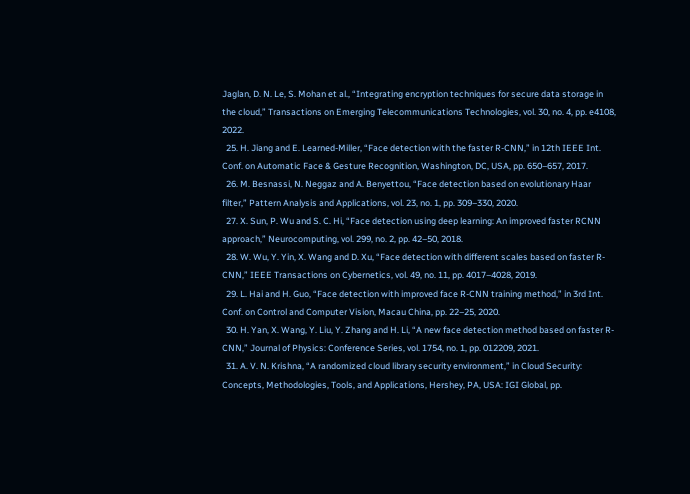Jaglan, D. N. Le, S. Mohan et al., “Integrating encryption techniques for secure data storage in the cloud,” Transactions on Emerging Telecommunications Technologies, vol. 30, no. 4, pp. e4108, 2022.
  25. H. Jiang and E. Learned-Miller, “Face detection with the faster R-CNN,” in 12th IEEE Int. Conf. on Automatic Face & Gesture Recognition, Washington, DC, USA, pp. 650–657, 2017.
  26. M. Besnassi, N. Neggaz and A. Benyettou, “Face detection based on evolutionary Haar filter,” Pattern Analysis and Applications, vol. 23, no. 1, pp. 309–330, 2020.
  27. X. Sun, P. Wu and S. C. Hi, “Face detection using deep learning: An improved faster RCNN approach,” Neurocomputing, vol. 299, no. 2, pp. 42–50, 2018.
  28. W. Wu, Y. Yin, X. Wang and D. Xu, “Face detection with different scales based on faster R-CNN,” IEEE Transactions on Cybernetics, vol. 49, no. 11, pp. 4017–4028, 2019.
  29. L. Hai and H. Guo, “Face detection with improved face R-CNN training method,” in 3rd Int. Conf. on Control and Computer Vision, Macau China, pp. 22–25, 2020.
  30. H. Yan, X. Wang, Y. Liu, Y. Zhang and H. Li, “A new face detection method based on faster R-CNN,” Journal of Physics: Conference Series, vol. 1754, no. 1, pp. 012209, 2021.
  31. A. V. N. Krishna, “A randomized cloud library security environment,” in Cloud Security: Concepts, Methodologies, Tools, and Applications, Hershey, PA, USA: IGI Global, pp.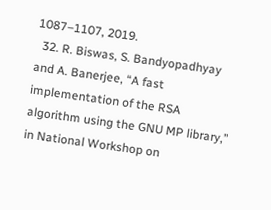1087–1107, 2019.
  32. R. Biswas, S. Bandyopadhyay and A. Banerjee, “A fast implementation of the RSA algorithm using the GNU MP library,” in National Workshop on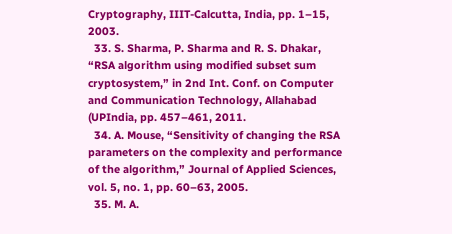Cryptography, IIIT-Calcutta, India, pp. 1–15, 2003.
  33. S. Sharma, P. Sharma and R. S. Dhakar, “RSA algorithm using modified subset sum cryptosystem,” in 2nd Int. Conf. on Computer and Communication Technology, Allahabad (UPIndia, pp. 457–461, 2011.
  34. A. Mouse, “Sensitivity of changing the RSA parameters on the complexity and performance of the algorithm,” Journal of Applied Sciences, vol. 5, no. 1, pp. 60–63, 2005.
  35. M. A.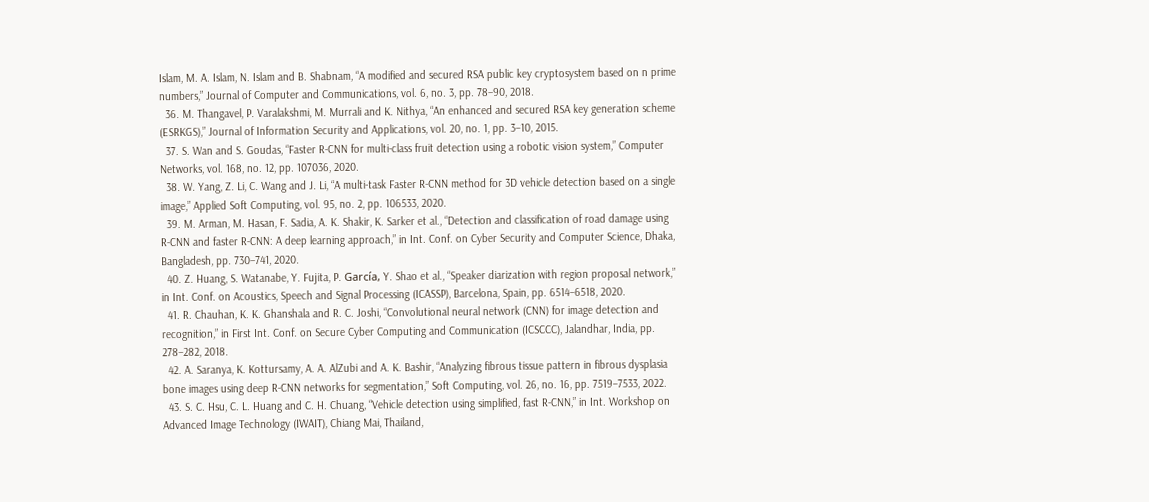Islam, M. A. Islam, N. Islam and B. Shabnam, “A modified and secured RSA public key cryptosystem based on n prime numbers,” Journal of Computer and Communications, vol. 6, no. 3, pp. 78–90, 2018.
  36. M. Thangavel, P. Varalakshmi, M. Murrali and K. Nithya, “An enhanced and secured RSA key generation scheme (ESRKGS),” Journal of Information Security and Applications, vol. 20, no. 1, pp. 3–10, 2015.
  37. S. Wan and S. Goudas, “Faster R-CNN for multi-class fruit detection using a robotic vision system,” Computer Networks, vol. 168, no. 12, pp. 107036, 2020.
  38. W. Yang, Z. Li, C. Wang and J. Li, “A multi-task Faster R-CNN method for 3D vehicle detection based on a single image,” Applied Soft Computing, vol. 95, no. 2, pp. 106533, 2020.
  39. M. Arman, M. Hasan, F. Sadia, A. K. Shakir, K. Sarker et al., “Detection and classification of road damage using R-CNN and faster R-CNN: A deep learning approach,” in Int. Conf. on Cyber Security and Computer Science, Dhaka, Bangladesh, pp. 730–741, 2020.
  40. Z. Huang, S. Watanabe, Y. Fujita, P. García, Y. Shao et al., “Speaker diarization with region proposal network,” in Int. Conf. on Acoustics, Speech and Signal Processing (ICASSP), Barcelona, Spain, pp. 6514–6518, 2020.
  41. R. Chauhan, K. K. Ghanshala and R. C. Joshi, “Convolutional neural network (CNN) for image detection and recognition,” in First Int. Conf. on Secure Cyber Computing and Communication (ICSCCC), Jalandhar, India, pp. 278–282, 2018.
  42. A. Saranya, K. Kottursamy, A. A. AlZubi and A. K. Bashir, “Analyzing fibrous tissue pattern in fibrous dysplasia bone images using deep R-CNN networks for segmentation,” Soft Computing, vol. 26, no. 16, pp. 7519–7533, 2022.
  43. S. C. Hsu, C. L. Huang and C. H. Chuang, “Vehicle detection using simplified, fast R-CNN,” in Int. Workshop on Advanced Image Technology (IWAIT), Chiang Mai, Thailand,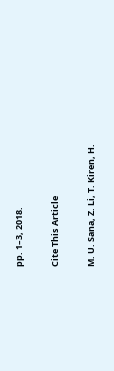pp. 1–3, 2018.

Cite This Article

M. U. Sana, Z. Li, T. Kiren, H.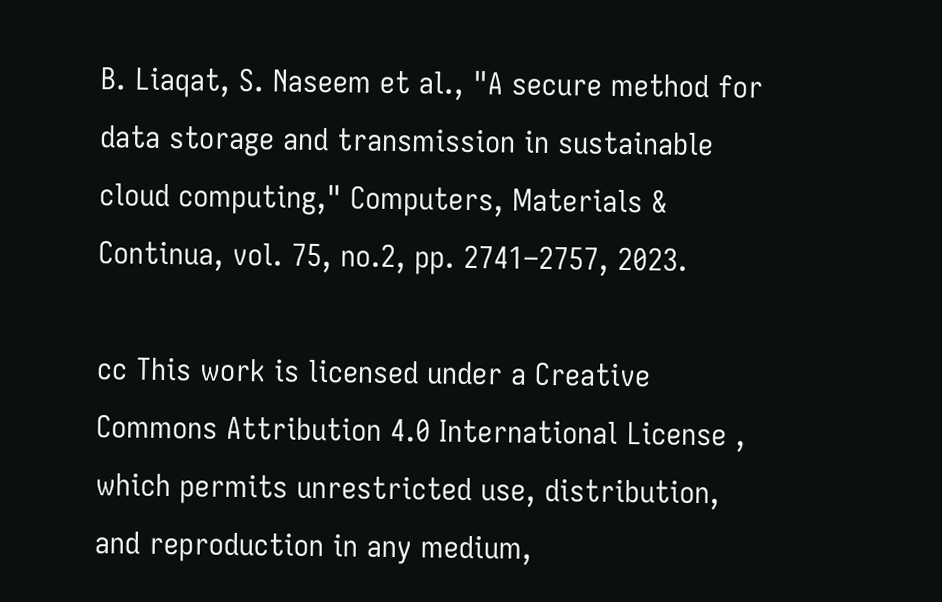B. Liaqat, S. Naseem et al., "A secure method for data storage and transmission in sustainable cloud computing," Computers, Materials & Continua, vol. 75, no.2, pp. 2741–2757, 2023.

cc This work is licensed under a Creative Commons Attribution 4.0 International License , which permits unrestricted use, distribution, and reproduction in any medium,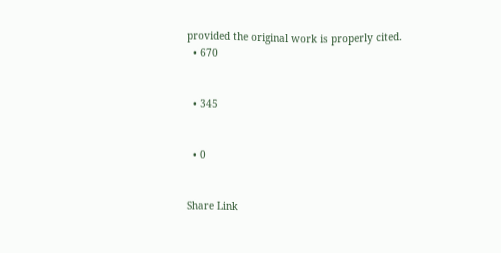provided the original work is properly cited.
  • 670


  • 345


  • 0


Share Link